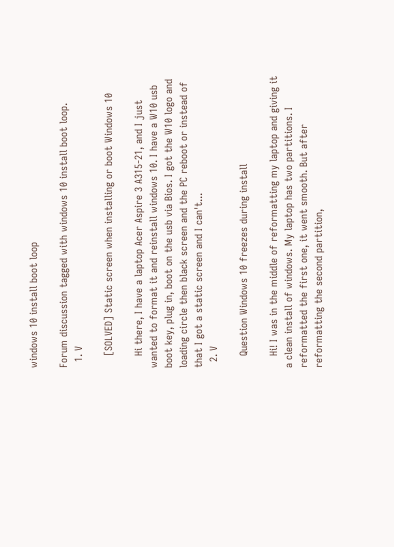windows 10 install boot loop

Forum discussion tagged with windows 10 install boot loop.
  1. V

    [SOLVED] Static screen when installing or boot Windows 10

    Hi there, I have a laptop Acer Aspire 3 A315-21, and I just wanted to format it and reinstall windows 10. I have a W10 usb boot key, plug in, boot on the usb via Bios. I got the W10 logo and loading circle then black screen and the PC reboot or instead of that I got a static screen and I can't...
  2. V

    Question Windows 10 freezes during install

    Hi! I was in the middle of reformatting my laptop and giving it a clean install of windows. My laptop has two partitions. I reformatted the first one, it went smooth. But after reformatting the second partition,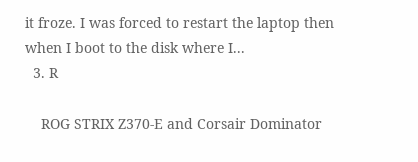it froze. I was forced to restart the laptop then when I boot to the disk where I...
  3. R

    ROG STRIX Z370-E and Corsair Dominator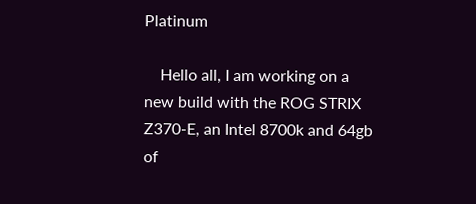Platinum

    Hello all, I am working on a new build with the ROG STRIX Z370-E, an Intel 8700k and 64gb of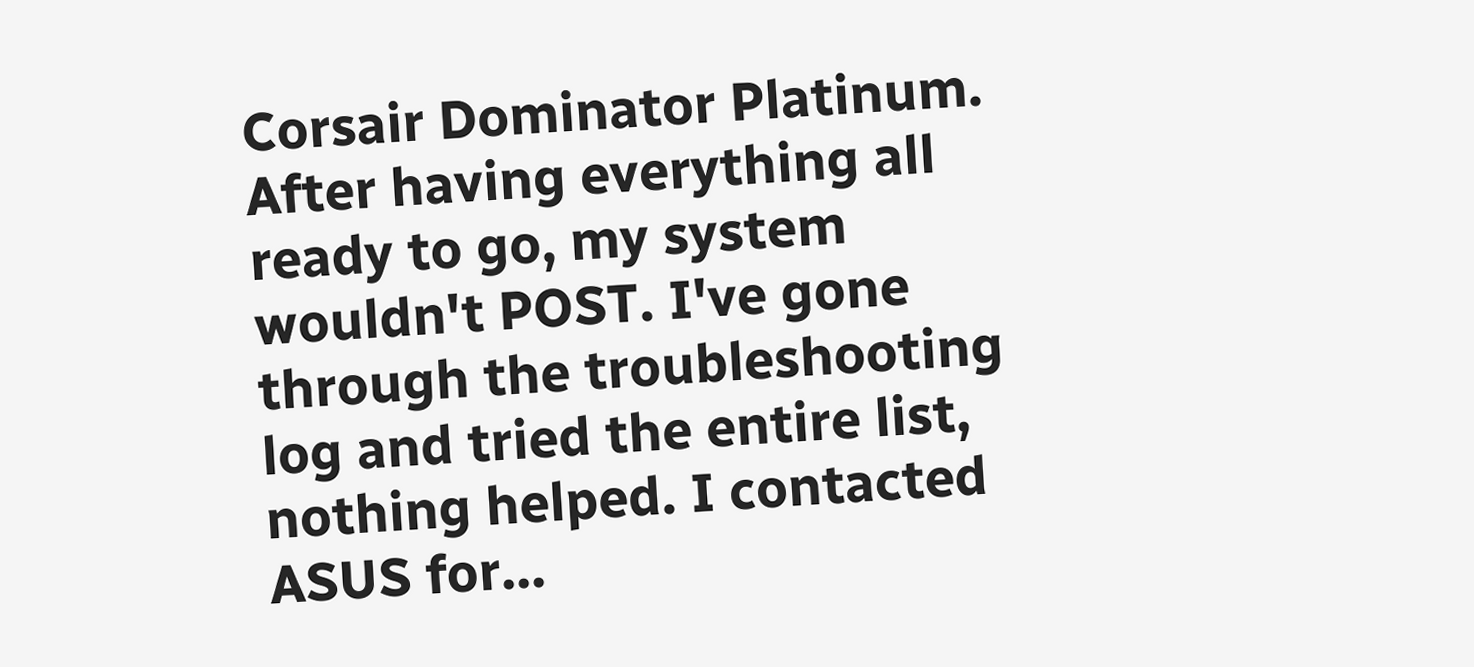Corsair Dominator Platinum. After having everything all ready to go, my system wouldn't POST. I've gone through the troubleshooting log and tried the entire list, nothing helped. I contacted ASUS for...